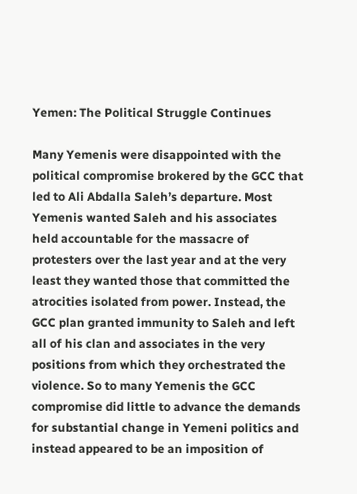Yemen: The Political Struggle Continues

Many Yemenis were disappointed with the political compromise brokered by the GCC that led to Ali Abdalla Saleh’s departure. Most Yemenis wanted Saleh and his associates held accountable for the massacre of protesters over the last year and at the very least they wanted those that committed the atrocities isolated from power. Instead, the GCC plan granted immunity to Saleh and left all of his clan and associates in the very positions from which they orchestrated the violence. So to many Yemenis the GCC compromise did little to advance the demands for substantial change in Yemeni politics and instead appeared to be an imposition of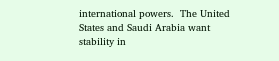international powers.  The United States and Saudi Arabia want stability in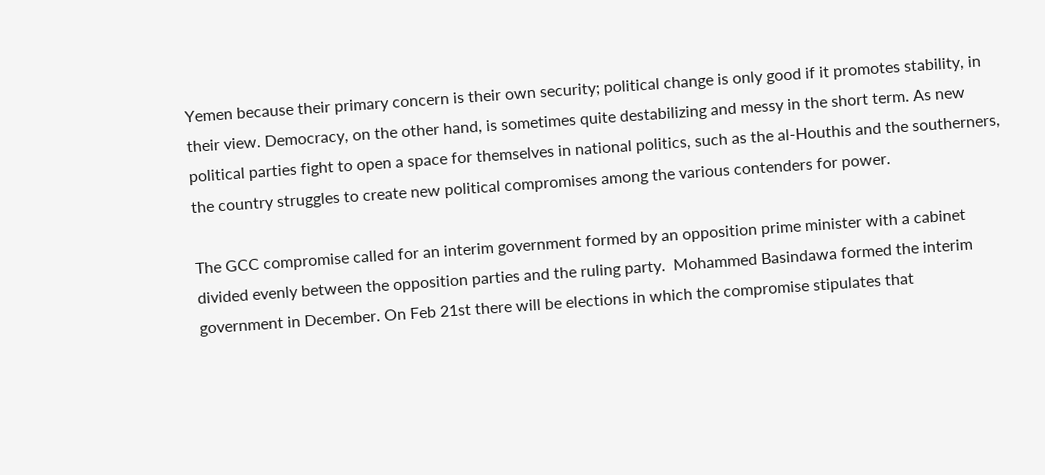Yemen because their primary concern is their own security; political change is only good if it promotes stability, in their view. Democracy, on the other hand, is sometimes quite destabilizing and messy in the short term. As new political parties fight to open a space for themselves in national politics, such as the al-Houthis and the southerners, the country struggles to create new political compromises among the various contenders for power.

The GCC compromise called for an interim government formed by an opposition prime minister with a cabinet divided evenly between the opposition parties and the ruling party.  Mohammed Basindawa formed the interim government in December. On Feb 21st there will be elections in which the compromise stipulates that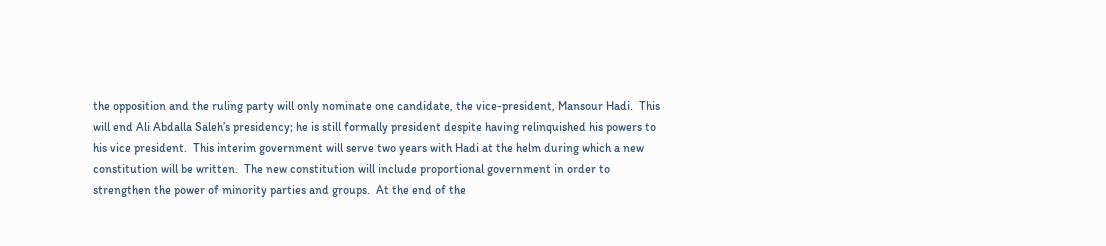the opposition and the ruling party will only nominate one candidate, the vice-president, Mansour Hadi.  This will end Ali Abdalla Saleh’s presidency; he is still formally president despite having relinquished his powers to his vice president.  This interim government will serve two years with Hadi at the helm during which a new constitution will be written.  The new constitution will include proportional government in order to strengthen the power of minority parties and groups.  At the end of the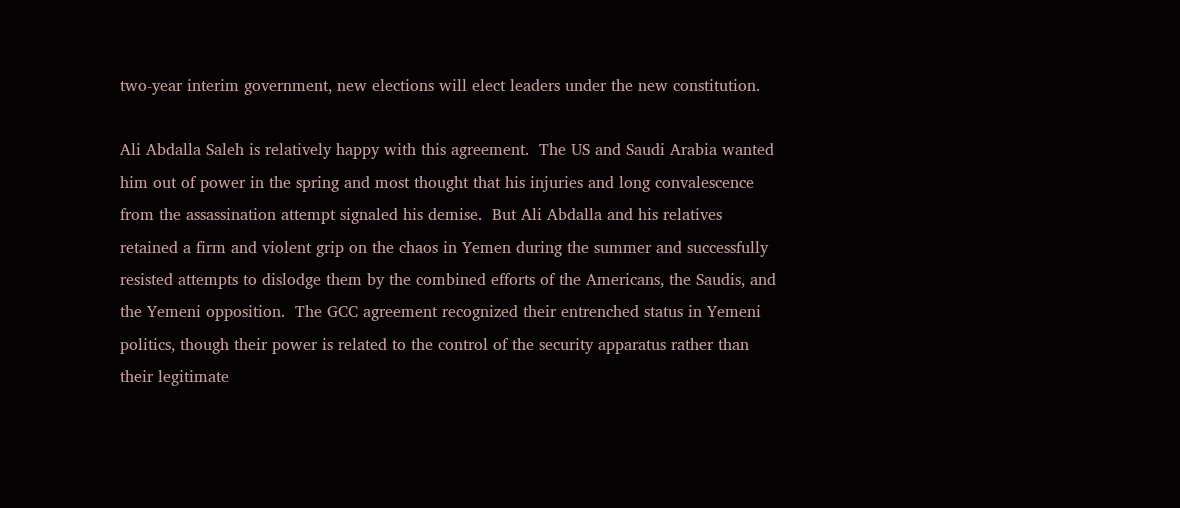two-year interim government, new elections will elect leaders under the new constitution.

Ali Abdalla Saleh is relatively happy with this agreement.  The US and Saudi Arabia wanted him out of power in the spring and most thought that his injuries and long convalescence from the assassination attempt signaled his demise.  But Ali Abdalla and his relatives retained a firm and violent grip on the chaos in Yemen during the summer and successfully resisted attempts to dislodge them by the combined efforts of the Americans, the Saudis, and the Yemeni opposition.  The GCC agreement recognized their entrenched status in Yemeni politics, though their power is related to the control of the security apparatus rather than their legitimate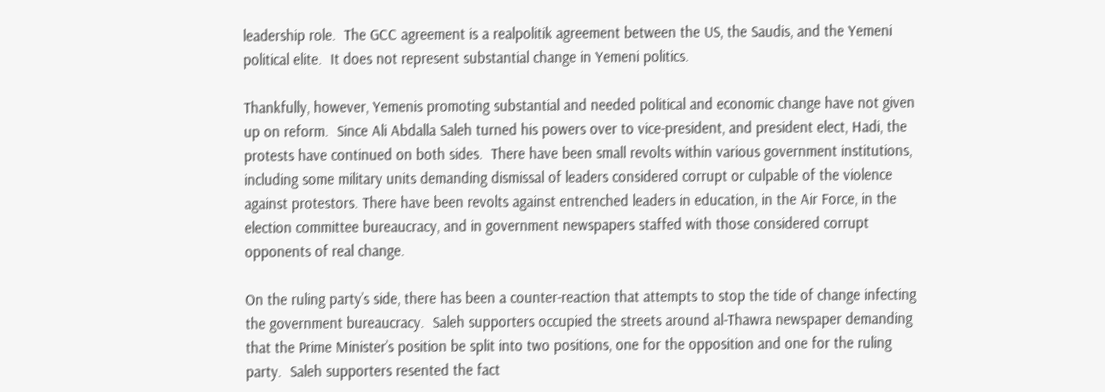leadership role.  The GCC agreement is a realpolitik agreement between the US, the Saudis, and the Yemeni political elite.  It does not represent substantial change in Yemeni politics.

Thankfully, however, Yemenis promoting substantial and needed political and economic change have not given up on reform.  Since Ali Abdalla Saleh turned his powers over to vice-president, and president elect, Hadi, the protests have continued on both sides.  There have been small revolts within various government institutions, including some military units demanding dismissal of leaders considered corrupt or culpable of the violence against protestors. There have been revolts against entrenched leaders in education, in the Air Force, in the election committee bureaucracy, and in government newspapers staffed with those considered corrupt opponents of real change.

On the ruling party’s side, there has been a counter-reaction that attempts to stop the tide of change infecting the government bureaucracy.  Saleh supporters occupied the streets around al-Thawra newspaper demanding that the Prime Minister’s position be split into two positions, one for the opposition and one for the ruling party.  Saleh supporters resented the fact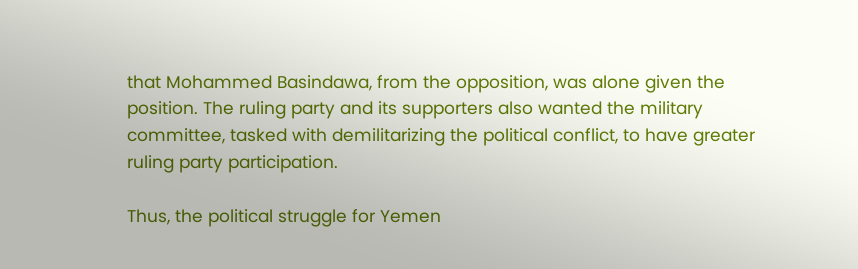that Mohammed Basindawa, from the opposition, was alone given the position. The ruling party and its supporters also wanted the military committee, tasked with demilitarizing the political conflict, to have greater ruling party participation.

Thus, the political struggle for Yemen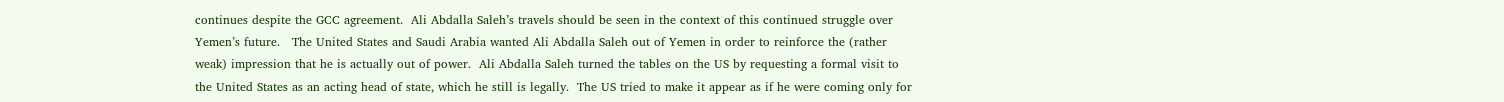continues despite the GCC agreement.  Ali Abdalla Saleh’s travels should be seen in the context of this continued struggle over Yemen’s future.   The United States and Saudi Arabia wanted Ali Abdalla Saleh out of Yemen in order to reinforce the (rather weak) impression that he is actually out of power.  Ali Abdalla Saleh turned the tables on the US by requesting a formal visit to the United States as an acting head of state, which he still is legally.  The US tried to make it appear as if he were coming only for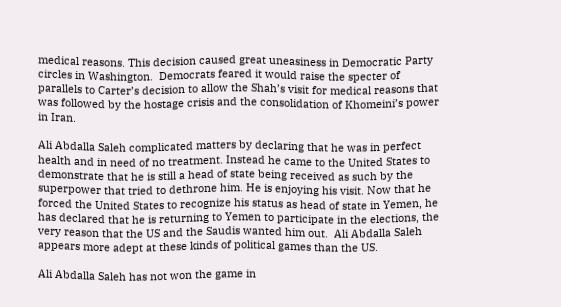medical reasons. This decision caused great uneasiness in Democratic Party circles in Washington.  Democrats feared it would raise the specter of parallels to Carter’s decision to allow the Shah’s visit for medical reasons that was followed by the hostage crisis and the consolidation of Khomeini’s power in Iran.

Ali Abdalla Saleh complicated matters by declaring that he was in perfect health and in need of no treatment. Instead he came to the United States to demonstrate that he is still a head of state being received as such by the superpower that tried to dethrone him. He is enjoying his visit. Now that he forced the United States to recognize his status as head of state in Yemen, he has declared that he is returning to Yemen to participate in the elections, the very reason that the US and the Saudis wanted him out.  Ali Abdalla Saleh appears more adept at these kinds of political games than the US.

Ali Abdalla Saleh has not won the game in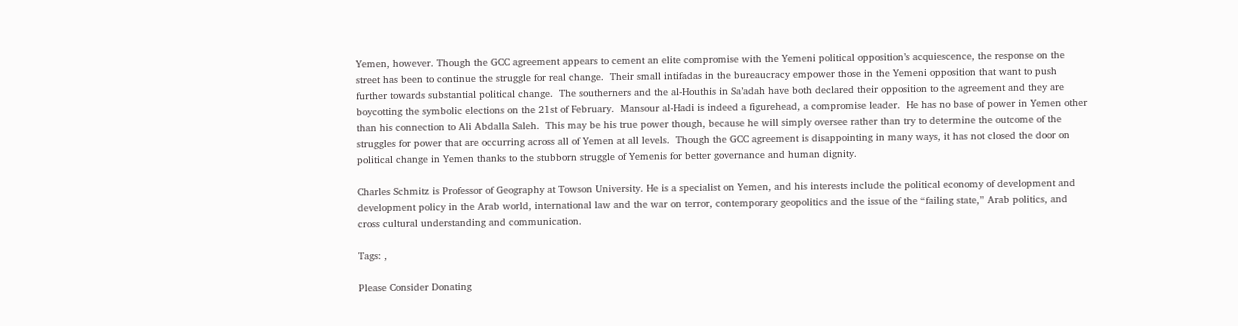Yemen, however. Though the GCC agreement appears to cement an elite compromise with the Yemeni political opposition’s acquiescence, the response on the street has been to continue the struggle for real change.  Their small intifadas in the bureaucracy empower those in the Yemeni opposition that want to push further towards substantial political change.  The southerners and the al-Houthis in Sa’adah have both declared their opposition to the agreement and they are boycotting the symbolic elections on the 21st of February.  Mansour al-Hadi is indeed a figurehead, a compromise leader.  He has no base of power in Yemen other than his connection to Ali Abdalla Saleh.  This may be his true power though, because he will simply oversee rather than try to determine the outcome of the struggles for power that are occurring across all of Yemen at all levels.  Though the GCC agreement is disappointing in many ways, it has not closed the door on political change in Yemen thanks to the stubborn struggle of Yemenis for better governance and human dignity.

Charles Schmitz is Professor of Geography at Towson University. He is a specialist on Yemen, and his interests include the political economy of development and development policy in the Arab world, international law and the war on terror, contemporary geopolitics and the issue of the “failing state,” Arab politics, and cross cultural understanding and communication.

Tags: ,

Please Consider Donating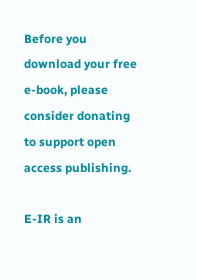Before you download your free e-book, please consider donating to support open access publishing.

E-IR is an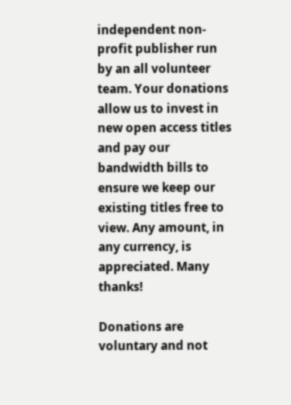independent non-profit publisher run by an all volunteer team. Your donations allow us to invest in new open access titles and pay our bandwidth bills to ensure we keep our existing titles free to view. Any amount, in any currency, is appreciated. Many thanks!

Donations are voluntary and not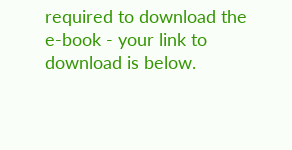required to download the e-book - your link to download is below.